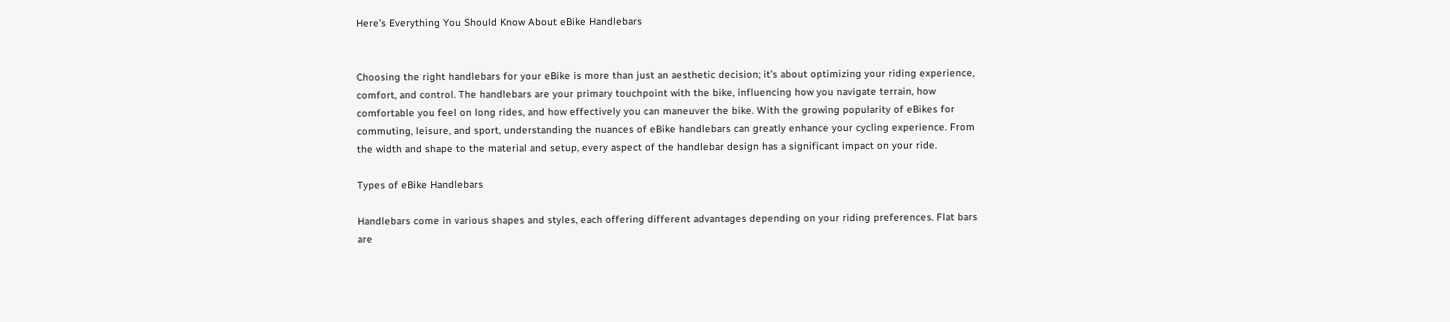Here’s Everything You Should Know About eBike Handlebars


Choosing the right handlebars for your eBike is more than just an aesthetic decision; it’s about optimizing your riding experience, comfort, and control. The handlebars are your primary touchpoint with the bike, influencing how you navigate terrain, how comfortable you feel on long rides, and how effectively you can maneuver the bike. With the growing popularity of eBikes for commuting, leisure, and sport, understanding the nuances of eBike handlebars can greatly enhance your cycling experience. From the width and shape to the material and setup, every aspect of the handlebar design has a significant impact on your ride.

Types of eBike Handlebars

Handlebars come in various shapes and styles, each offering different advantages depending on your riding preferences. Flat bars are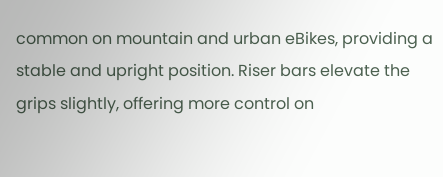common on mountain and urban eBikes, providing a stable and upright position. Riser bars elevate the grips slightly, offering more control on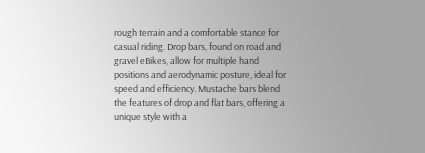rough terrain and a comfortable stance for casual riding. Drop bars, found on road and gravel eBikes, allow for multiple hand positions and aerodynamic posture, ideal for speed and efficiency. Mustache bars blend the features of drop and flat bars, offering a unique style with a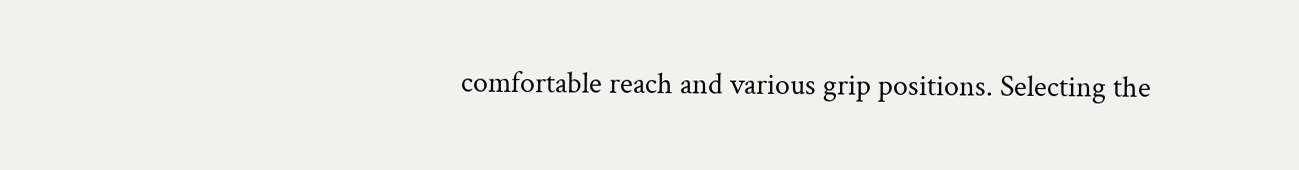comfortable reach and various grip positions. Selecting the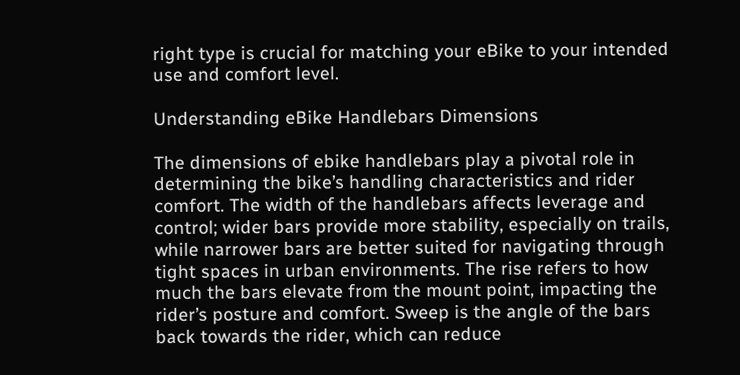right type is crucial for matching your eBike to your intended use and comfort level.

Understanding eBike Handlebars Dimensions

The dimensions of ebike handlebars play a pivotal role in determining the bike’s handling characteristics and rider comfort. The width of the handlebars affects leverage and control; wider bars provide more stability, especially on trails, while narrower bars are better suited for navigating through tight spaces in urban environments. The rise refers to how much the bars elevate from the mount point, impacting the rider’s posture and comfort. Sweep is the angle of the bars back towards the rider, which can reduce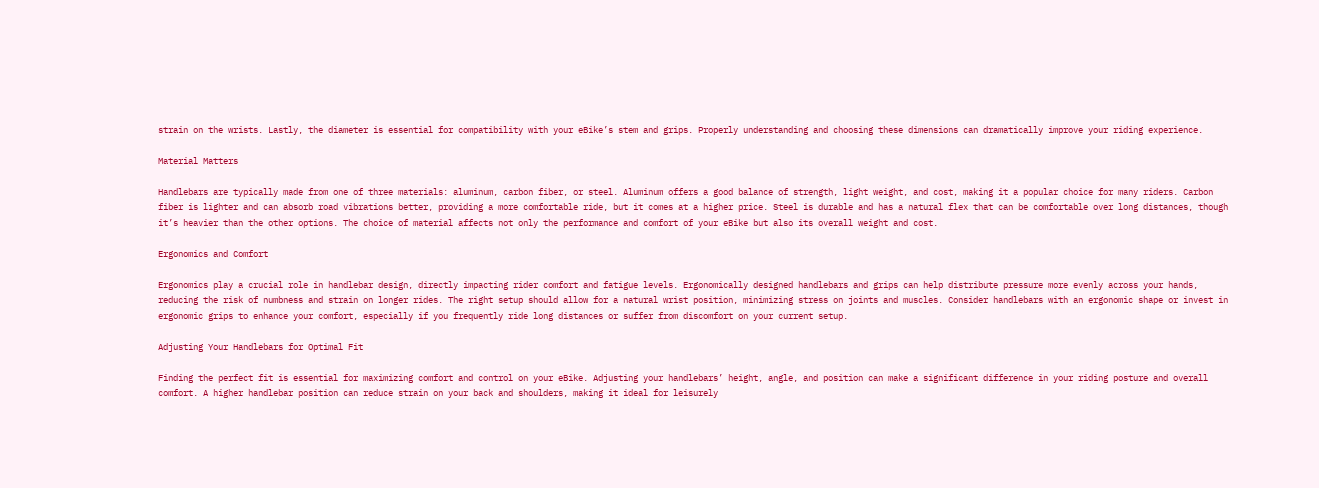strain on the wrists. Lastly, the diameter is essential for compatibility with your eBike’s stem and grips. Properly understanding and choosing these dimensions can dramatically improve your riding experience.

Material Matters

Handlebars are typically made from one of three materials: aluminum, carbon fiber, or steel. Aluminum offers a good balance of strength, light weight, and cost, making it a popular choice for many riders. Carbon fiber is lighter and can absorb road vibrations better, providing a more comfortable ride, but it comes at a higher price. Steel is durable and has a natural flex that can be comfortable over long distances, though it’s heavier than the other options. The choice of material affects not only the performance and comfort of your eBike but also its overall weight and cost.

Ergonomics and Comfort

Ergonomics play a crucial role in handlebar design, directly impacting rider comfort and fatigue levels. Ergonomically designed handlebars and grips can help distribute pressure more evenly across your hands, reducing the risk of numbness and strain on longer rides. The right setup should allow for a natural wrist position, minimizing stress on joints and muscles. Consider handlebars with an ergonomic shape or invest in ergonomic grips to enhance your comfort, especially if you frequently ride long distances or suffer from discomfort on your current setup.

Adjusting Your Handlebars for Optimal Fit

Finding the perfect fit is essential for maximizing comfort and control on your eBike. Adjusting your handlebars’ height, angle, and position can make a significant difference in your riding posture and overall comfort. A higher handlebar position can reduce strain on your back and shoulders, making it ideal for leisurely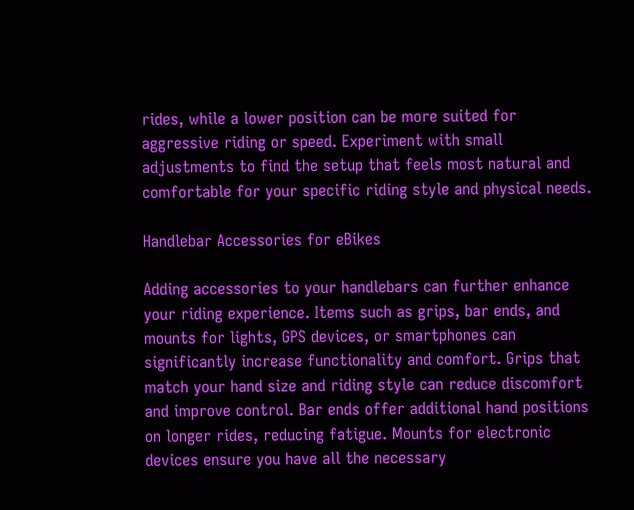rides, while a lower position can be more suited for aggressive riding or speed. Experiment with small adjustments to find the setup that feels most natural and comfortable for your specific riding style and physical needs.

Handlebar Accessories for eBikes

Adding accessories to your handlebars can further enhance your riding experience. Items such as grips, bar ends, and mounts for lights, GPS devices, or smartphones can significantly increase functionality and comfort. Grips that match your hand size and riding style can reduce discomfort and improve control. Bar ends offer additional hand positions on longer rides, reducing fatigue. Mounts for electronic devices ensure you have all the necessary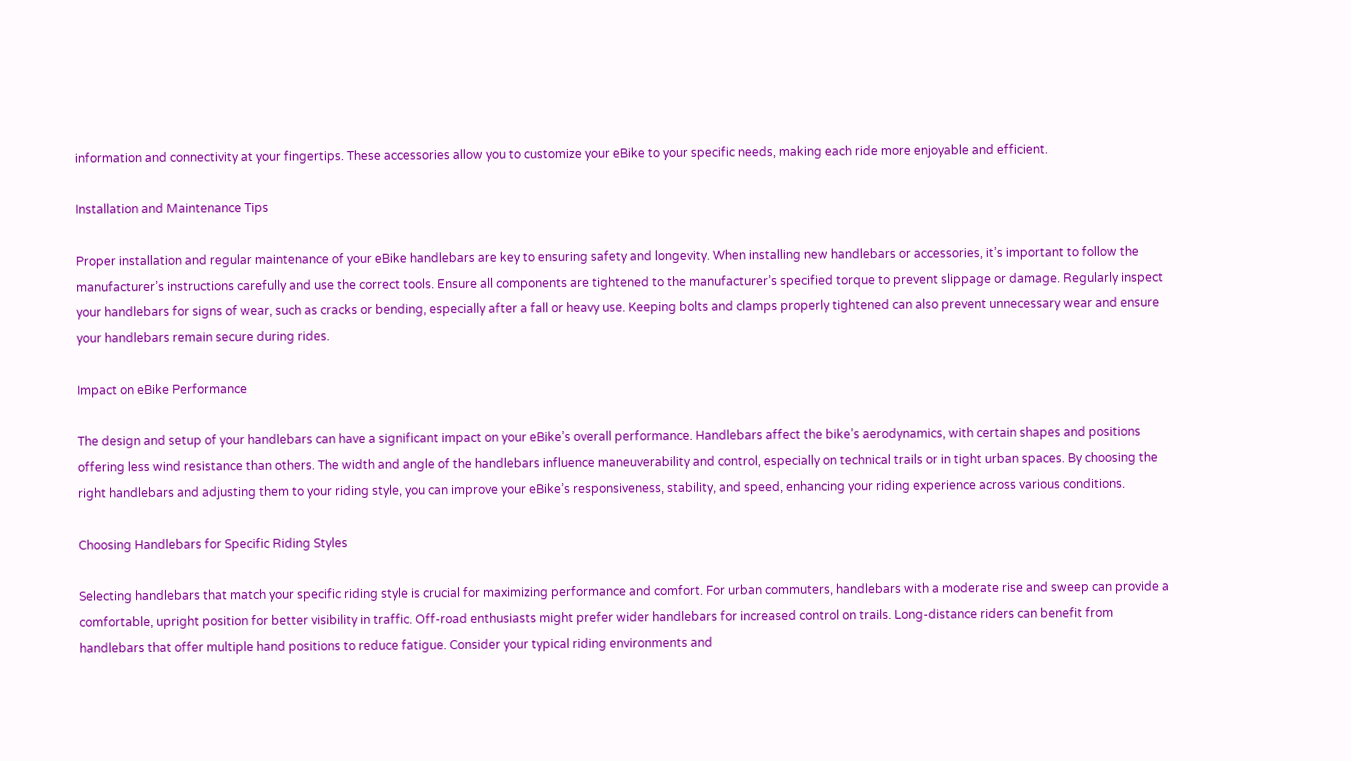information and connectivity at your fingertips. These accessories allow you to customize your eBike to your specific needs, making each ride more enjoyable and efficient.

Installation and Maintenance Tips

Proper installation and regular maintenance of your eBike handlebars are key to ensuring safety and longevity. When installing new handlebars or accessories, it’s important to follow the manufacturer’s instructions carefully and use the correct tools. Ensure all components are tightened to the manufacturer’s specified torque to prevent slippage or damage. Regularly inspect your handlebars for signs of wear, such as cracks or bending, especially after a fall or heavy use. Keeping bolts and clamps properly tightened can also prevent unnecessary wear and ensure your handlebars remain secure during rides.

Impact on eBike Performance

The design and setup of your handlebars can have a significant impact on your eBike’s overall performance. Handlebars affect the bike’s aerodynamics, with certain shapes and positions offering less wind resistance than others. The width and angle of the handlebars influence maneuverability and control, especially on technical trails or in tight urban spaces. By choosing the right handlebars and adjusting them to your riding style, you can improve your eBike’s responsiveness, stability, and speed, enhancing your riding experience across various conditions.

Choosing Handlebars for Specific Riding Styles

Selecting handlebars that match your specific riding style is crucial for maximizing performance and comfort. For urban commuters, handlebars with a moderate rise and sweep can provide a comfortable, upright position for better visibility in traffic. Off-road enthusiasts might prefer wider handlebars for increased control on trails. Long-distance riders can benefit from handlebars that offer multiple hand positions to reduce fatigue. Consider your typical riding environments and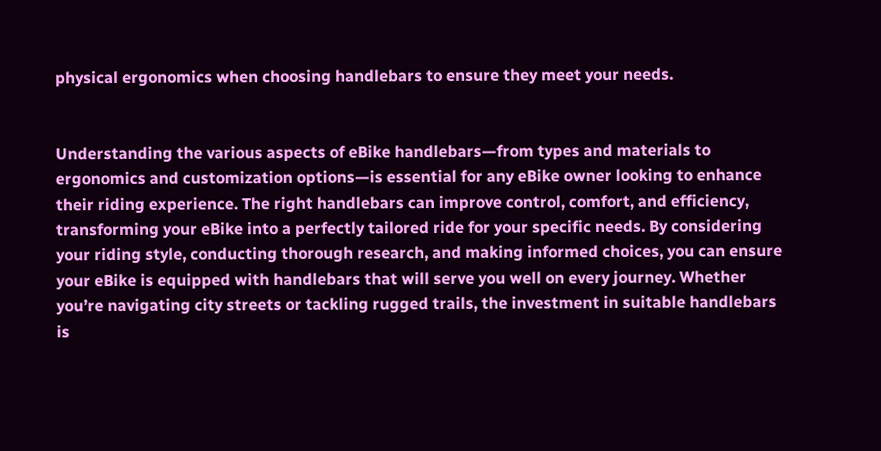physical ergonomics when choosing handlebars to ensure they meet your needs.


Understanding the various aspects of eBike handlebars—from types and materials to ergonomics and customization options—is essential for any eBike owner looking to enhance their riding experience. The right handlebars can improve control, comfort, and efficiency, transforming your eBike into a perfectly tailored ride for your specific needs. By considering your riding style, conducting thorough research, and making informed choices, you can ensure your eBike is equipped with handlebars that will serve you well on every journey. Whether you’re navigating city streets or tackling rugged trails, the investment in suitable handlebars is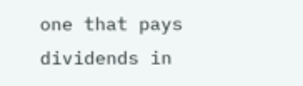one that pays dividends in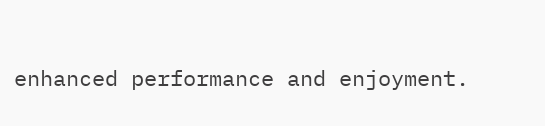enhanced performance and enjoyment.